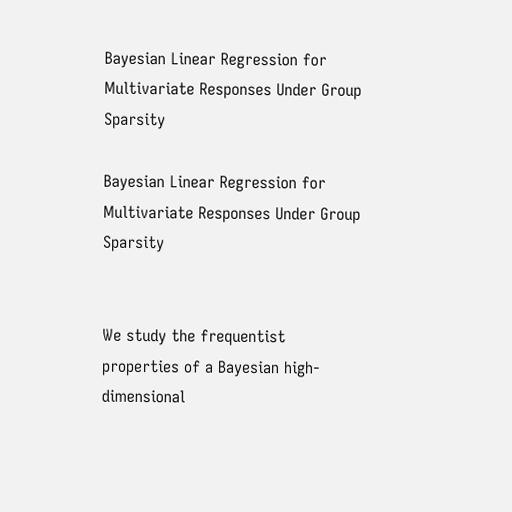Bayesian Linear Regression for Multivariate Responses Under Group Sparsity

Bayesian Linear Regression for Multivariate Responses Under Group Sparsity


We study the frequentist properties of a Bayesian high-dimensional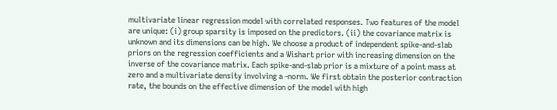multivariate linear regression model with correlated responses. Two features of the model are unique: (i) group sparsity is imposed on the predictors. (ii) the covariance matrix is unknown and its dimensions can be high. We choose a product of independent spike-and-slab priors on the regression coefficients and a Wishart prior with increasing dimension on the inverse of the covariance matrix. Each spike-and-slab prior is a mixture of a point mass at zero and a multivariate density involving a -norm. We first obtain the posterior contraction rate, the bounds on the effective dimension of the model with high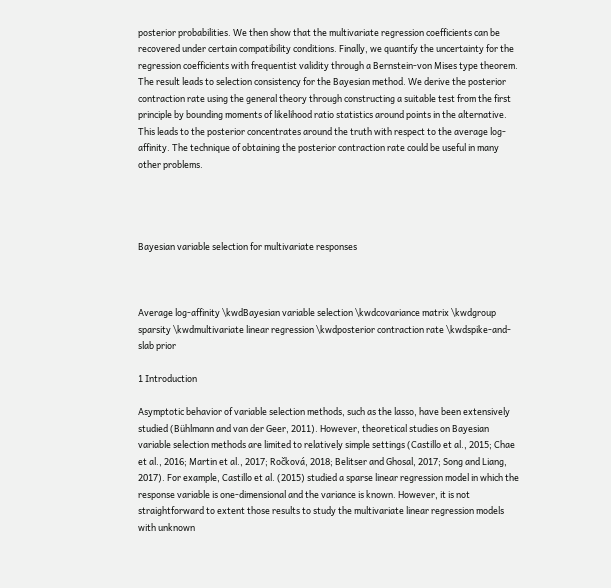posterior probabilities. We then show that the multivariate regression coefficients can be recovered under certain compatibility conditions. Finally, we quantify the uncertainty for the regression coefficients with frequentist validity through a Bernstein-von Mises type theorem. The result leads to selection consistency for the Bayesian method. We derive the posterior contraction rate using the general theory through constructing a suitable test from the first principle by bounding moments of likelihood ratio statistics around points in the alternative. This leads to the posterior concentrates around the truth with respect to the average log-affinity. The technique of obtaining the posterior contraction rate could be useful in many other problems.




Bayesian variable selection for multivariate responses



Average log-affinity \kwdBayesian variable selection \kwdcovariance matrix \kwdgroup sparsity \kwdmultivariate linear regression \kwdposterior contraction rate \kwdspike-and-slab prior

1 Introduction

Asymptotic behavior of variable selection methods, such as the lasso, have been extensively studied (Bühlmann and van der Geer, 2011). However, theoretical studies on Bayesian variable selection methods are limited to relatively simple settings (Castillo et al., 2015; Chae et al., 2016; Martin et al., 2017; Ročková, 2018; Belitser and Ghosal, 2017; Song and Liang, 2017). For example, Castillo et al. (2015) studied a sparse linear regression model in which the response variable is one-dimensional and the variance is known. However, it is not straightforward to extent those results to study the multivariate linear regression models with unknown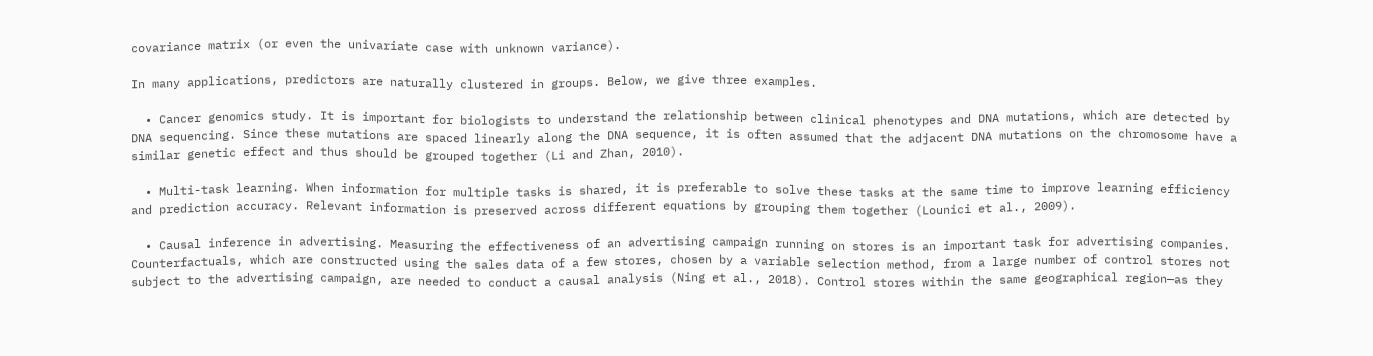covariance matrix (or even the univariate case with unknown variance).

In many applications, predictors are naturally clustered in groups. Below, we give three examples.

  • Cancer genomics study. It is important for biologists to understand the relationship between clinical phenotypes and DNA mutations, which are detected by DNA sequencing. Since these mutations are spaced linearly along the DNA sequence, it is often assumed that the adjacent DNA mutations on the chromosome have a similar genetic effect and thus should be grouped together (Li and Zhan, 2010).

  • Multi-task learning. When information for multiple tasks is shared, it is preferable to solve these tasks at the same time to improve learning efficiency and prediction accuracy. Relevant information is preserved across different equations by grouping them together (Lounici et al., 2009).

  • Causal inference in advertising. Measuring the effectiveness of an advertising campaign running on stores is an important task for advertising companies. Counterfactuals, which are constructed using the sales data of a few stores, chosen by a variable selection method, from a large number of control stores not subject to the advertising campaign, are needed to conduct a causal analysis (Ning et al., 2018). Control stores within the same geographical region—as they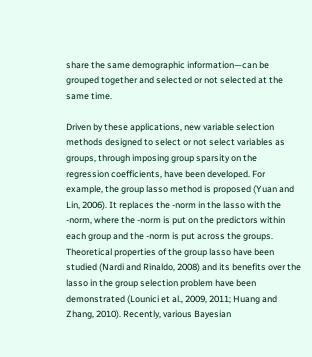share the same demographic information—can be grouped together and selected or not selected at the same time.

Driven by these applications, new variable selection methods designed to select or not select variables as groups, through imposing group sparsity on the regression coefficients, have been developed. For example, the group lasso method is proposed (Yuan and Lin, 2006). It replaces the -norm in the lasso with the -norm, where the -norm is put on the predictors within each group and the -norm is put across the groups. Theoretical properties of the group lasso have been studied (Nardi and Rinaldo, 2008) and its benefits over the lasso in the group selection problem have been demonstrated (Lounici et al., 2009, 2011; Huang and Zhang, 2010). Recently, various Bayesian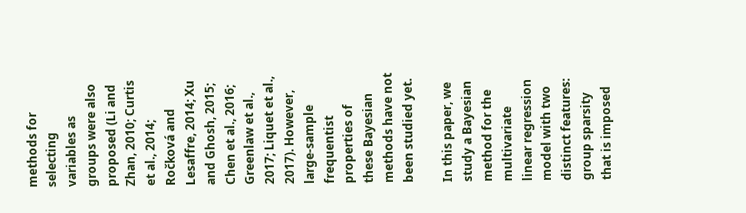methods for selecting variables as groups were also proposed (Li and Zhan, 2010; Curtis et al., 2014; Ročková and Lesaffre, 2014; Xu and Ghosh, 2015; Chen et al., 2016; Greenlaw et al., 2017; Liquet et al., 2017). However, large-sample frequentist properties of these Bayesian methods have not been studied yet.

In this paper, we study a Bayesian method for the multivariate linear regression model with two distinct features: group sparsity that is imposed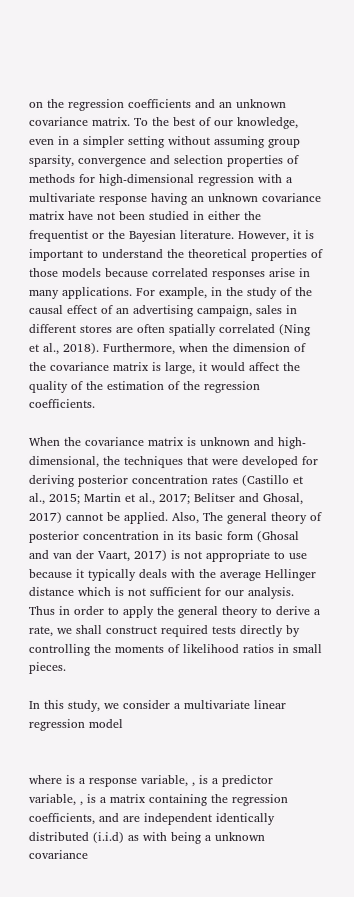on the regression coefficients and an unknown covariance matrix. To the best of our knowledge, even in a simpler setting without assuming group sparsity, convergence and selection properties of methods for high-dimensional regression with a multivariate response having an unknown covariance matrix have not been studied in either the frequentist or the Bayesian literature. However, it is important to understand the theoretical properties of those models because correlated responses arise in many applications. For example, in the study of the causal effect of an advertising campaign, sales in different stores are often spatially correlated (Ning et al., 2018). Furthermore, when the dimension of the covariance matrix is large, it would affect the quality of the estimation of the regression coefficients.

When the covariance matrix is unknown and high-dimensional, the techniques that were developed for deriving posterior concentration rates (Castillo et al., 2015; Martin et al., 2017; Belitser and Ghosal, 2017) cannot be applied. Also, The general theory of posterior concentration in its basic form (Ghosal and van der Vaart, 2017) is not appropriate to use because it typically deals with the average Hellinger distance which is not sufficient for our analysis. Thus in order to apply the general theory to derive a rate, we shall construct required tests directly by controlling the moments of likelihood ratios in small pieces.

In this study, we consider a multivariate linear regression model


where is a response variable, , is a predictor variable, , is a matrix containing the regression coefficients, and are independent identically distributed (i.i.d) as with being a unknown covariance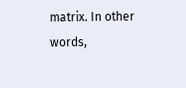matrix. In other words,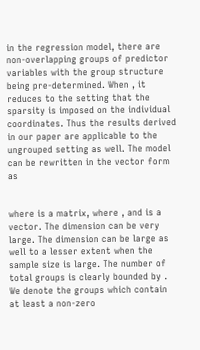in the regression model, there are non-overlapping groups of predictor variables with the group structure being pre-determined. When , it reduces to the setting that the sparsity is imposed on the individual coordinates. Thus the results derived in our paper are applicable to the ungrouped setting as well. The model can be rewritten in the vector form as


where is a matrix, where , and is a vector. The dimension can be very large. The dimension can be large as well to a lesser extent when the sample size is large. The number of total groups is clearly bounded by . We denote the groups which contain at least a non-zero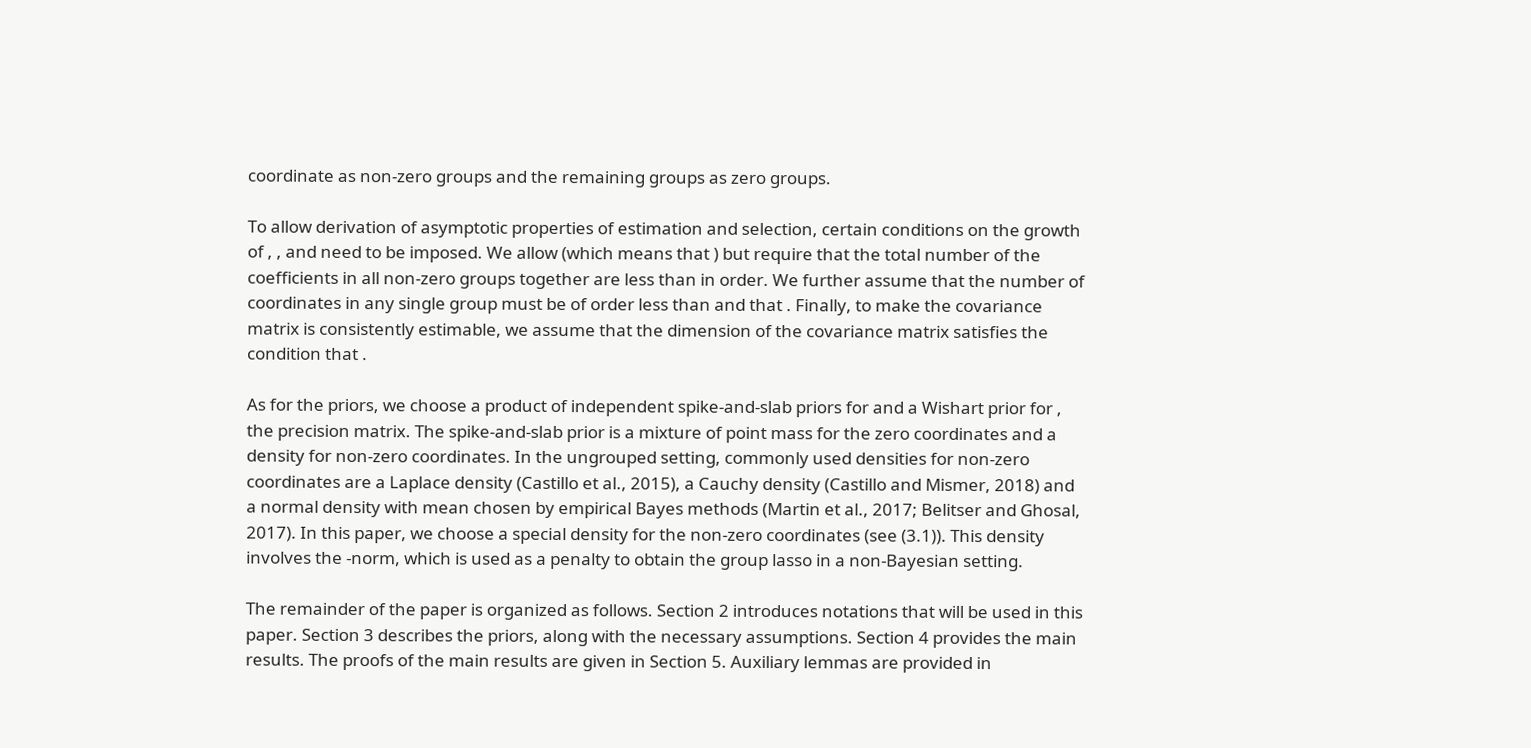coordinate as non-zero groups and the remaining groups as zero groups.

To allow derivation of asymptotic properties of estimation and selection, certain conditions on the growth of , , and need to be imposed. We allow (which means that ) but require that the total number of the coefficients in all non-zero groups together are less than in order. We further assume that the number of coordinates in any single group must be of order less than and that . Finally, to make the covariance matrix is consistently estimable, we assume that the dimension of the covariance matrix satisfies the condition that .

As for the priors, we choose a product of independent spike-and-slab priors for and a Wishart prior for , the precision matrix. The spike-and-slab prior is a mixture of point mass for the zero coordinates and a density for non-zero coordinates. In the ungrouped setting, commonly used densities for non-zero coordinates are a Laplace density (Castillo et al., 2015), a Cauchy density (Castillo and Mismer, 2018) and a normal density with mean chosen by empirical Bayes methods (Martin et al., 2017; Belitser and Ghosal, 2017). In this paper, we choose a special density for the non-zero coordinates (see (3.1)). This density involves the -norm, which is used as a penalty to obtain the group lasso in a non-Bayesian setting.

The remainder of the paper is organized as follows. Section 2 introduces notations that will be used in this paper. Section 3 describes the priors, along with the necessary assumptions. Section 4 provides the main results. The proofs of the main results are given in Section 5. Auxiliary lemmas are provided in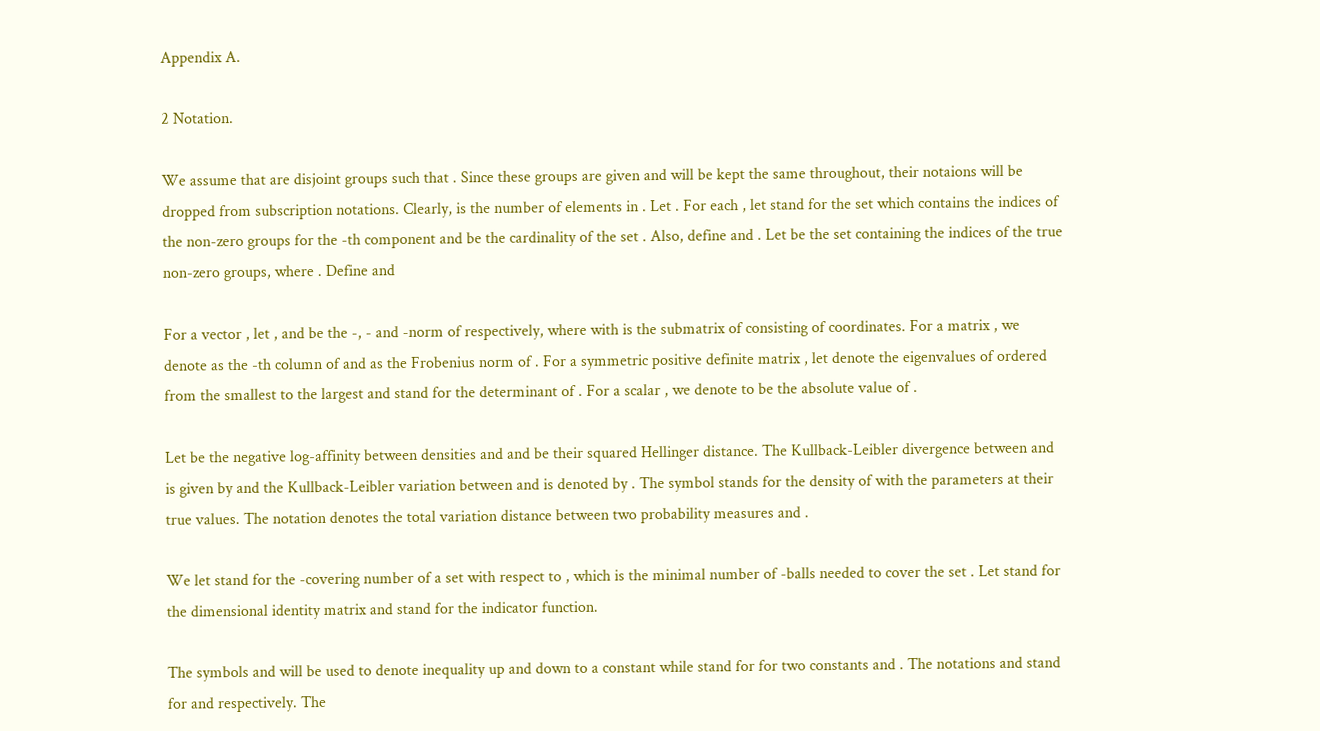Appendix A.

2 Notation.

We assume that are disjoint groups such that . Since these groups are given and will be kept the same throughout, their notaions will be dropped from subscription notations. Clearly, is the number of elements in . Let . For each , let stand for the set which contains the indices of the non-zero groups for the -th component and be the cardinality of the set . Also, define and . Let be the set containing the indices of the true non-zero groups, where . Define and

For a vector , let , and be the -, - and -norm of respectively, where with is the submatrix of consisting of coordinates. For a matrix , we denote as the -th column of and as the Frobenius norm of . For a symmetric positive definite matrix , let denote the eigenvalues of ordered from the smallest to the largest and stand for the determinant of . For a scalar , we denote to be the absolute value of .

Let be the negative log-affinity between densities and and be their squared Hellinger distance. The Kullback-Leibler divergence between and is given by and the Kullback-Leibler variation between and is denoted by . The symbol stands for the density of with the parameters at their true values. The notation denotes the total variation distance between two probability measures and .

We let stand for the -covering number of a set with respect to , which is the minimal number of -balls needed to cover the set . Let stand for the dimensional identity matrix and stand for the indicator function.

The symbols and will be used to denote inequality up and down to a constant while stand for for two constants and . The notations and stand for and respectively. The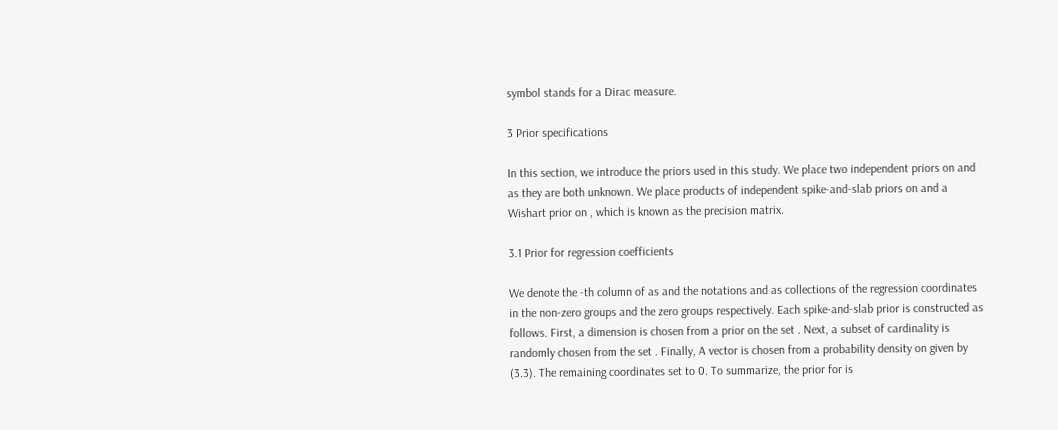symbol stands for a Dirac measure.

3 Prior specifications

In this section, we introduce the priors used in this study. We place two independent priors on and as they are both unknown. We place products of independent spike-and-slab priors on and a Wishart prior on , which is known as the precision matrix.

3.1 Prior for regression coefficients

We denote the -th column of as and the notations and as collections of the regression coordinates in the non-zero groups and the zero groups respectively. Each spike-and-slab prior is constructed as follows. First, a dimension is chosen from a prior on the set . Next, a subset of cardinality is randomly chosen from the set . Finally, A vector is chosen from a probability density on given by (3.3). The remaining coordinates set to 0. To summarize, the prior for is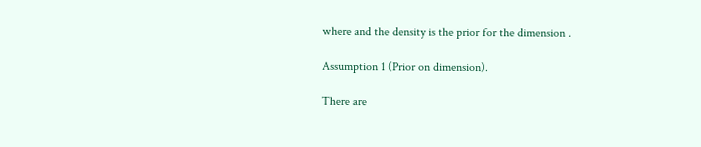where and the density is the prior for the dimension .

Assumption 1 (Prior on dimension).

There are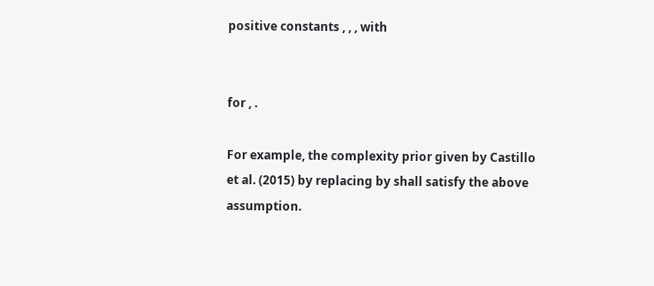positive constants , , , with


for , .

For example, the complexity prior given by Castillo et al. (2015) by replacing by shall satisfy the above assumption.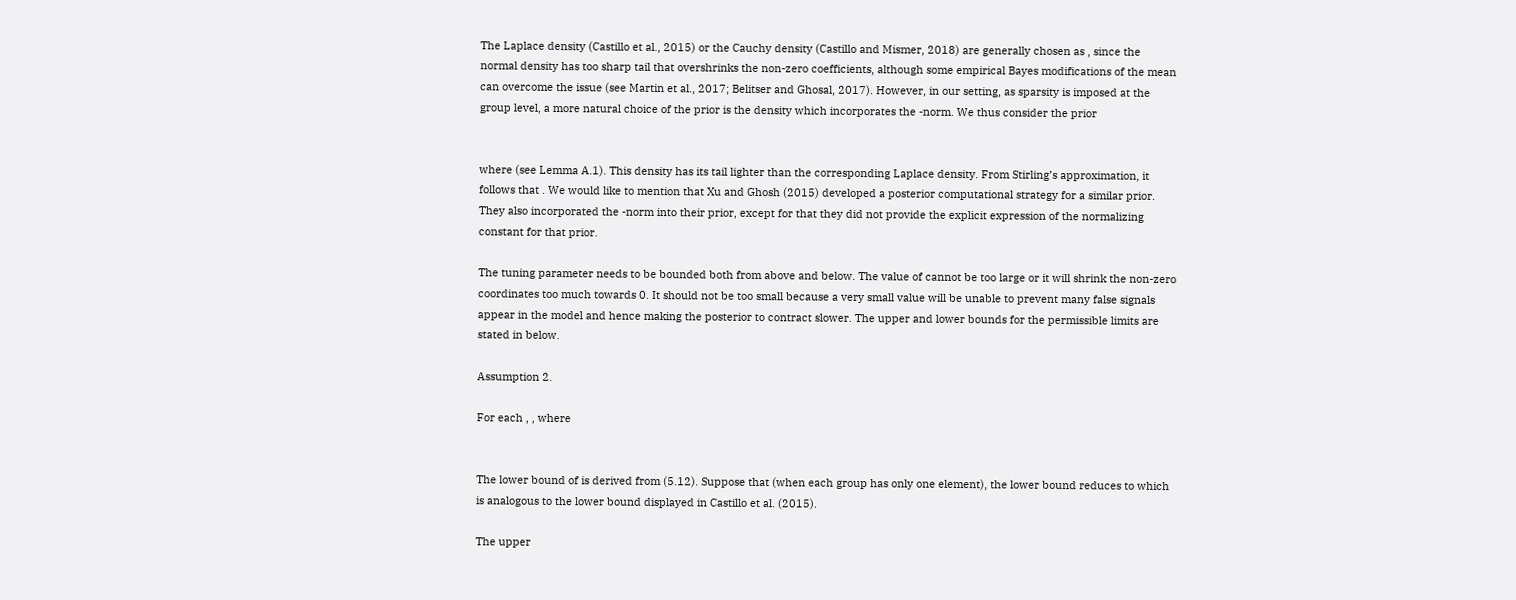The Laplace density (Castillo et al., 2015) or the Cauchy density (Castillo and Mismer, 2018) are generally chosen as , since the normal density has too sharp tail that overshrinks the non-zero coefficients, although some empirical Bayes modifications of the mean can overcome the issue (see Martin et al., 2017; Belitser and Ghosal, 2017). However, in our setting, as sparsity is imposed at the group level, a more natural choice of the prior is the density which incorporates the -norm. We thus consider the prior


where (see Lemma A.1). This density has its tail lighter than the corresponding Laplace density. From Stirling’s approximation, it follows that . We would like to mention that Xu and Ghosh (2015) developed a posterior computational strategy for a similar prior. They also incorporated the -norm into their prior, except for that they did not provide the explicit expression of the normalizing constant for that prior.

The tuning parameter needs to be bounded both from above and below. The value of cannot be too large or it will shrink the non-zero coordinates too much towards 0. It should not be too small because a very small value will be unable to prevent many false signals appear in the model and hence making the posterior to contract slower. The upper and lower bounds for the permissible limits are stated in below.

Assumption 2.

For each , , where


The lower bound of is derived from (5.12). Suppose that (when each group has only one element), the lower bound reduces to which is analogous to the lower bound displayed in Castillo et al. (2015).

The upper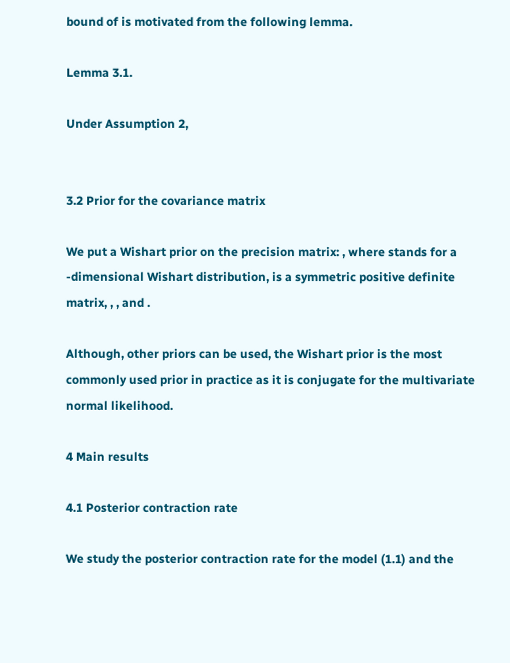bound of is motivated from the following lemma.

Lemma 3.1.

Under Assumption 2,


3.2 Prior for the covariance matrix

We put a Wishart prior on the precision matrix: , where stands for a -dimensional Wishart distribution, is a symmetric positive definite matrix, , , and .

Although, other priors can be used, the Wishart prior is the most commonly used prior in practice as it is conjugate for the multivariate normal likelihood.

4 Main results

4.1 Posterior contraction rate

We study the posterior contraction rate for the model (1.1) and the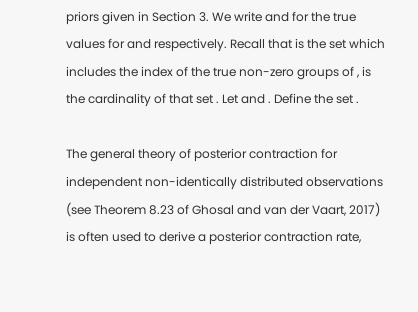priors given in Section 3. We write and for the true values for and respectively. Recall that is the set which includes the index of the true non-zero groups of , is the cardinality of that set . Let and . Define the set .

The general theory of posterior contraction for independent non-identically distributed observations (see Theorem 8.23 of Ghosal and van der Vaart, 2017) is often used to derive a posterior contraction rate,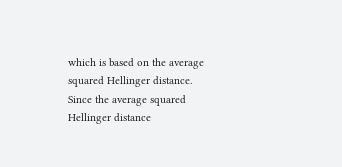which is based on the average squared Hellinger distance. Since the average squared Hellinger distance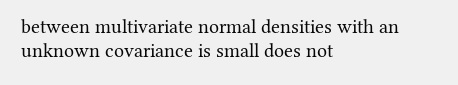between multivariate normal densities with an unknown covariance is small does not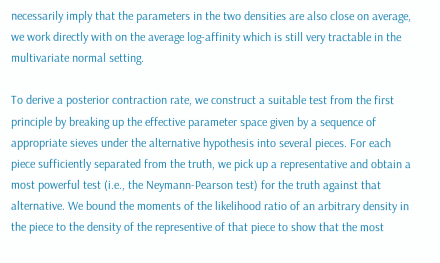necessarily imply that the parameters in the two densities are also close on average, we work directly with on the average log-affinity which is still very tractable in the multivariate normal setting.

To derive a posterior contraction rate, we construct a suitable test from the first principle by breaking up the effective parameter space given by a sequence of appropriate sieves under the alternative hypothesis into several pieces. For each piece sufficiently separated from the truth, we pick up a representative and obtain a most powerful test (i.e., the Neymann-Pearson test) for the truth against that alternative. We bound the moments of the likelihood ratio of an arbitrary density in the piece to the density of the representive of that piece to show that the most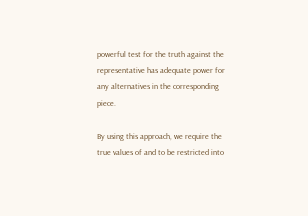powerful test for the truth against the representative has adequate power for any alternatives in the corresponding piece.

By using this approach, we require the true values of and to be restricted into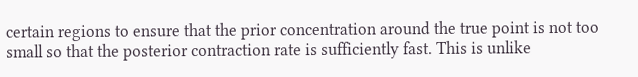certain regions to ensure that the prior concentration around the true point is not too small so that the posterior contraction rate is sufficiently fast. This is unlike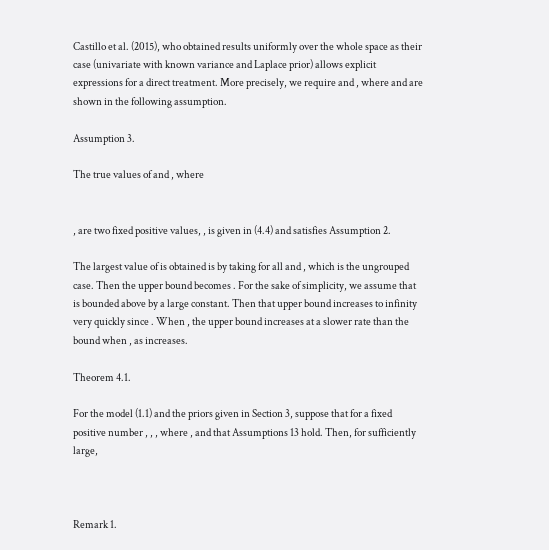Castillo et al. (2015), who obtained results uniformly over the whole space as their case (univariate with known variance and Laplace prior) allows explicit expressions for a direct treatment. More precisely, we require and , where and are shown in the following assumption.

Assumption 3.

The true values of and , where


, are two fixed positive values, , is given in (4.4) and satisfies Assumption 2.

The largest value of is obtained is by taking for all and , which is the ungrouped case. Then the upper bound becomes . For the sake of simplicity, we assume that is bounded above by a large constant. Then that upper bound increases to infinity very quickly since . When , the upper bound increases at a slower rate than the bound when , as increases.

Theorem 4.1.

For the model (1.1) and the priors given in Section 3, suppose that for a fixed positive number , , , where , and that Assumptions 13 hold. Then, for sufficiently large,



Remark 1.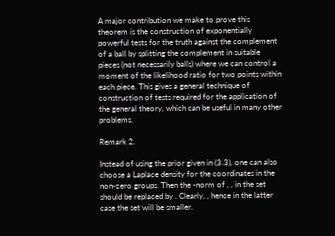A major contribution we make to prove this theorem is the construction of exponentially powerful tests for the truth against the complement of a ball by splitting the complement in suitable pieces (not necessarily balls) where we can control a moment of the likelihood ratio for two points within each piece. This gives a general technique of construction of tests required for the application of the general theory, which can be useful in many other problems.

Remark 2.

Instead of using the prior given in (3.3), one can also choose a Laplace density for the coordinates in the non-zero groups. Then the -norm of , , in the set should be replaced by . Clearly, , hence in the latter case the set will be smaller.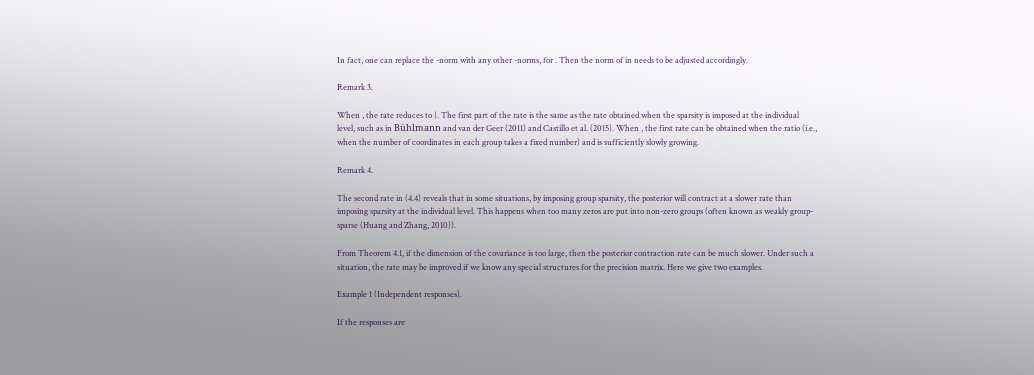In fact, one can replace the -norm with any other -norms, for . Then the norm of in needs to be adjusted accordingly.

Remark 3.

When , the rate reduces to }. The first part of the rate is the same as the rate obtained when the sparsity is imposed at the individual level, such as in Bühlmann and van der Geer (2011) and Castillo et al. (2015). When , the first rate can be obtained when the ratio (i.e., when the number of coordinates in each group takes a fixed number) and is sufficiently slowly growing.

Remark 4.

The second rate in (4.4) reveals that in some situations, by imposing group sparsity, the posterior will contract at a slower rate than imposing sparsity at the individual level. This happens when too many zeros are put into non-zero groups (often known as weakly group-sparse (Huang and Zhang, 2010)).

From Theorem 4.1, if the dimension of the covariance is too large, then the posterior contraction rate can be much slower. Under such a situation, the rate may be improved if we know any special structures for the precision matrix. Here we give two examples.

Example 1 (Independent responses).

If the responses are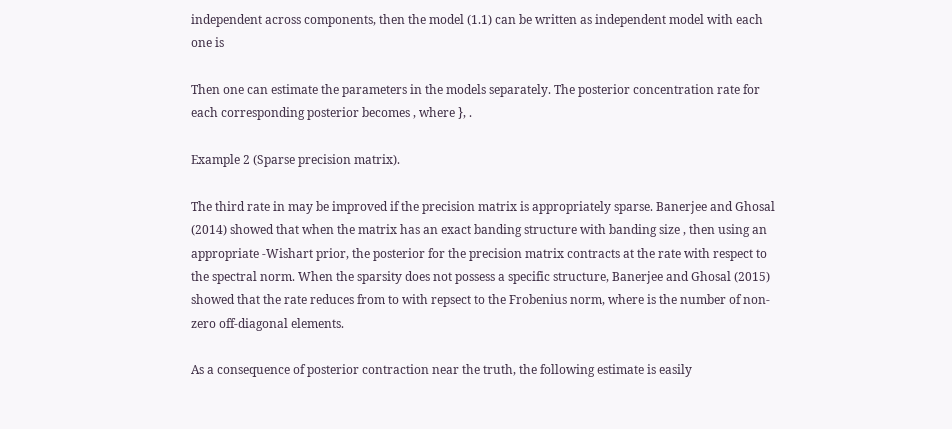independent across components, then the model (1.1) can be written as independent model with each one is

Then one can estimate the parameters in the models separately. The posterior concentration rate for each corresponding posterior becomes , where }, .

Example 2 (Sparse precision matrix).

The third rate in may be improved if the precision matrix is appropriately sparse. Banerjee and Ghosal (2014) showed that when the matrix has an exact banding structure with banding size , then using an appropriate -Wishart prior, the posterior for the precision matrix contracts at the rate with respect to the spectral norm. When the sparsity does not possess a specific structure, Banerjee and Ghosal (2015) showed that the rate reduces from to with repsect to the Frobenius norm, where is the number of non-zero off-diagonal elements.

As a consequence of posterior contraction near the truth, the following estimate is easily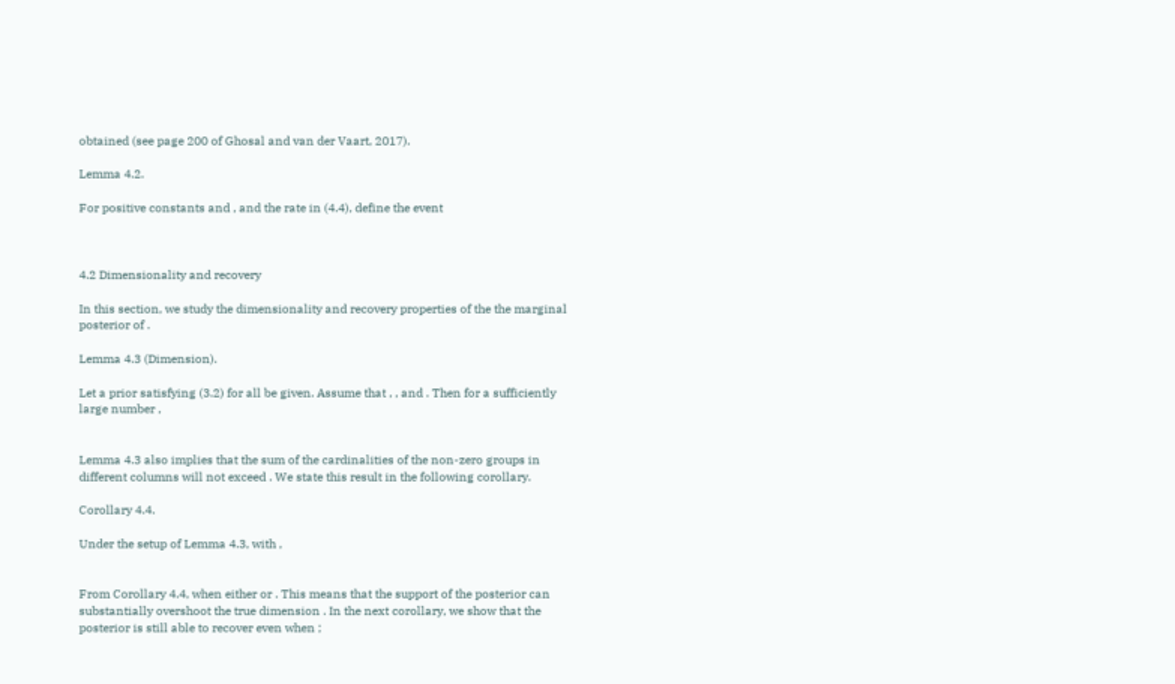obtained (see page 200 of Ghosal and van der Vaart, 2017).

Lemma 4.2.

For positive constants and , and the rate in (4.4), define the event



4.2 Dimensionality and recovery

In this section, we study the dimensionality and recovery properties of the the marginal posterior of .

Lemma 4.3 (Dimension).

Let a prior satisfying (3.2) for all be given. Assume that , , and . Then for a sufficiently large number ,


Lemma 4.3 also implies that the sum of the cardinalities of the non-zero groups in different columns will not exceed . We state this result in the following corollary.

Corollary 4.4.

Under the setup of Lemma 4.3, with ,


From Corollary 4.4, when either or . This means that the support of the posterior can substantially overshoot the true dimension . In the next corollary, we show that the posterior is still able to recover even when ;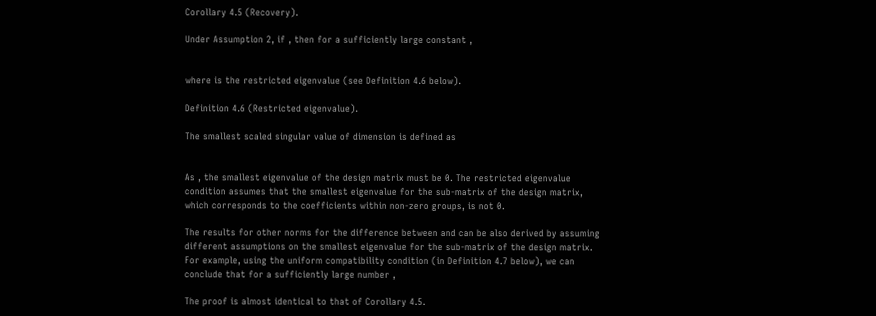Corollary 4.5 (Recovery).

Under Assumption 2, if , then for a sufficiently large constant ,


where is the restricted eigenvalue (see Definition 4.6 below).

Definition 4.6 (Restricted eigenvalue).

The smallest scaled singular value of dimension is defined as


As , the smallest eigenvalue of the design matrix must be 0. The restricted eigenvalue condition assumes that the smallest eigenvalue for the sub-matrix of the design matrix, which corresponds to the coefficients within non-zero groups, is not 0.

The results for other norms for the difference between and can be also derived by assuming different assumptions on the smallest eigenvalue for the sub-matrix of the design matrix. For example, using the uniform compatibility condition (in Definition 4.7 below), we can conclude that for a sufficiently large number ,

The proof is almost identical to that of Corollary 4.5.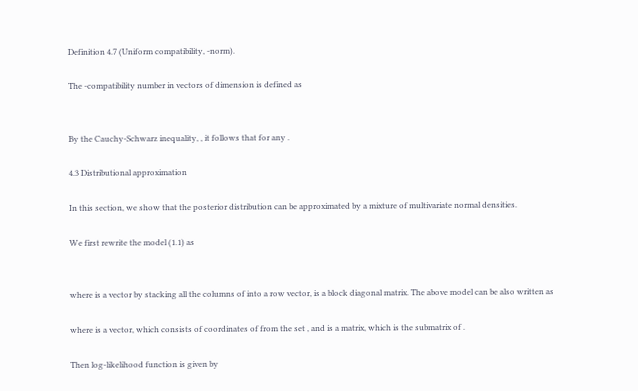Definition 4.7 (Uniform compatibility, -norm).

The -compatibility number in vectors of dimension is defined as


By the Cauchy-Schwarz inequality, , it follows that for any .

4.3 Distributional approximation

In this section, we show that the posterior distribution can be approximated by a mixture of multivariate normal densities.

We first rewrite the model (1.1) as


where is a vector by stacking all the columns of into a row vector, is a block diagonal matrix. The above model can be also written as

where is a vector, which consists of coordinates of from the set , and is a matrix, which is the submatrix of .

Then log-likelihood function is given by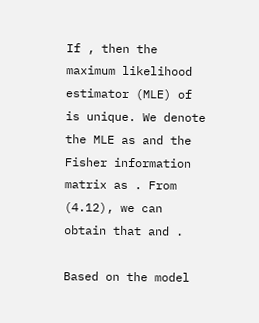If , then the maximum likelihood estimator (MLE) of is unique. We denote the MLE as and the Fisher information matrix as . From (4.12), we can obtain that and .

Based on the model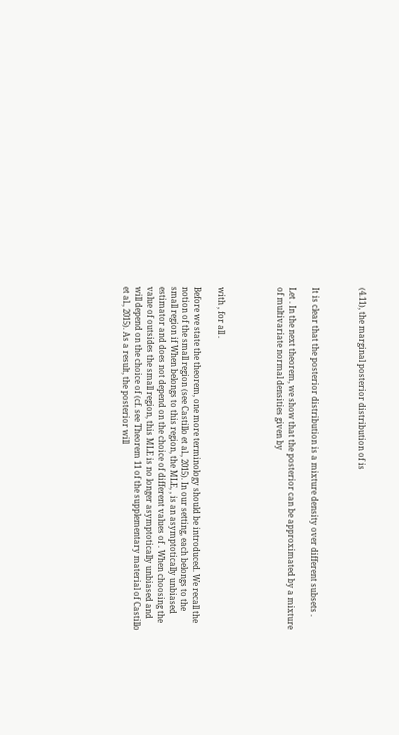(4.11), the marginal posterior distribution of is



It is clear that the posterior distribution is a mixture density over different subsets .

Let . In the next theorem, we show that the posterior can be approximated by a mixture of multivariate normal densities given by




with , for all .

Before we state the theorem, one more terminology should be introduced. We recall the notion of the small region (see Castillo et al., 2015). In our setting, each belongs to the small region if When belongs to this region, the MLE, , is an asymptotically unbiased estimator and does not depend on the choice of different values of . When choosing the value of outsides the small region, this MLE is no longer asymptotically unbiased and will depend on the choice of (cf. see Theorem 11 of the supplementary material of Castillo et al., 2015). As a result, the posterior will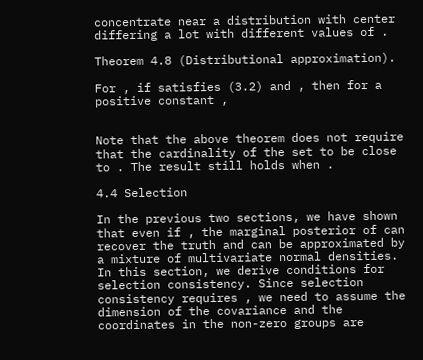concentrate near a distribution with center differing a lot with different values of .

Theorem 4.8 (Distributional approximation).

For , if satisfies (3.2) and , then for a positive constant ,


Note that the above theorem does not require that the cardinality of the set to be close to . The result still holds when .

4.4 Selection

In the previous two sections, we have shown that even if , the marginal posterior of can recover the truth and can be approximated by a mixture of multivariate normal densities. In this section, we derive conditions for selection consistency. Since selection consistency requires , we need to assume the dimension of the covariance and the coordinates in the non-zero groups are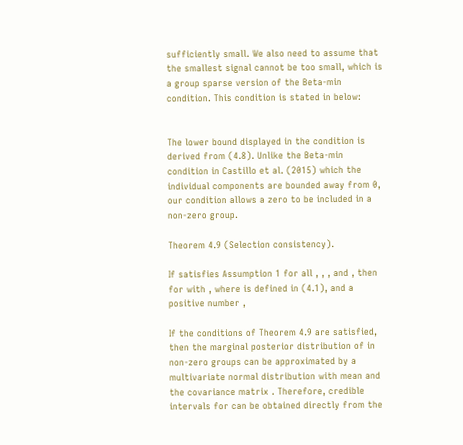sufficiently small. We also need to assume that the smallest signal cannot be too small, which is a group sparse version of the Beta-min condition. This condition is stated in below:


The lower bound displayed in the condition is derived from (4.8). Unlike the Beta-min condition in Castillo et al. (2015) which the individual components are bounded away from 0, our condition allows a zero to be included in a non-zero group.

Theorem 4.9 (Selection consistency).

If satisfies Assumption 1 for all , , , and , then for with , where is defined in (4.1), and a positive number ,

If the conditions of Theorem 4.9 are satisfied, then the marginal posterior distribution of in non-zero groups can be approximated by a multivariate normal distribution with mean and the covariance matrix . Therefore, credible intervals for can be obtained directly from the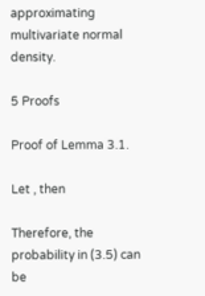approximating multivariate normal density.

5 Proofs

Proof of Lemma 3.1.

Let , then

Therefore, the probability in (3.5) can be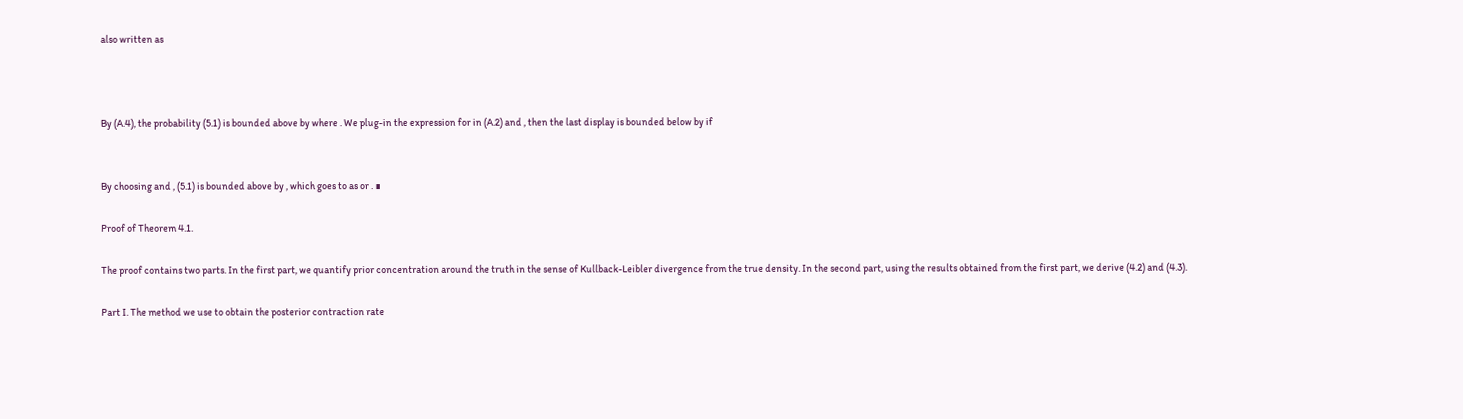also written as



By (A.4), the probability (5.1) is bounded above by where . We plug-in the expression for in (A.2) and , then the last display is bounded below by if


By choosing and , (5.1) is bounded above by , which goes to as or . ∎

Proof of Theorem 4.1.

The proof contains two parts. In the first part, we quantify prior concentration around the truth in the sense of Kullback-Leibler divergence from the true density. In the second part, using the results obtained from the first part, we derive (4.2) and (4.3).

Part I. The method we use to obtain the posterior contraction rate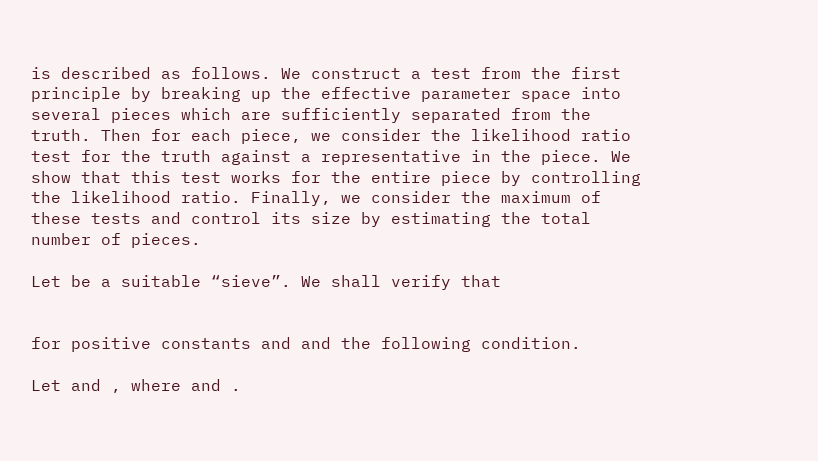is described as follows. We construct a test from the first principle by breaking up the effective parameter space into several pieces which are sufficiently separated from the truth. Then for each piece, we consider the likelihood ratio test for the truth against a representative in the piece. We show that this test works for the entire piece by controlling the likelihood ratio. Finally, we consider the maximum of these tests and control its size by estimating the total number of pieces.

Let be a suitable “sieve”. We shall verify that


for positive constants and and the following condition.

Let and , where and .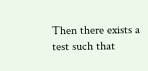Then there exists a test such that